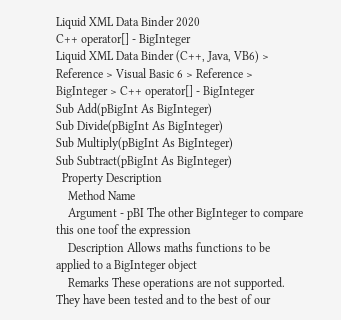Liquid XML Data Binder 2020
C++ operator[] - BigInteger
Liquid XML Data Binder (C++, Java, VB6) > Reference > Visual Basic 6 > Reference > BigInteger > C++ operator[] - BigInteger
Sub Add(pBigInt As BigInteger)
Sub Divide(pBigInt As BigInteger)
Sub Multiply(pBigInt As BigInteger)
Sub Subtract(pBigInt As BigInteger)
  Property Description
    Method Name
    Argument - pBI The other BigInteger to compare this one toof the expression
    Description Allows maths functions to be applied to a BigInteger object
    Remarks These operations are not supported. They have been tested and to the best of our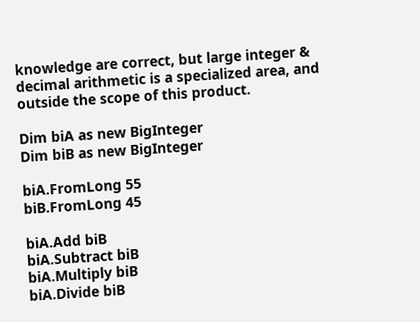knowledge are correct, but large integer & decimal arithmetic is a specialized area, and outside the scope of this product.

Dim biA as new BigInteger
Dim biB as new BigInteger

biA.FromLong 55
biB.FromLong 45

biA.Add biB
biA.Subtract biB
biA.Multiply biB
biA.Divide biB